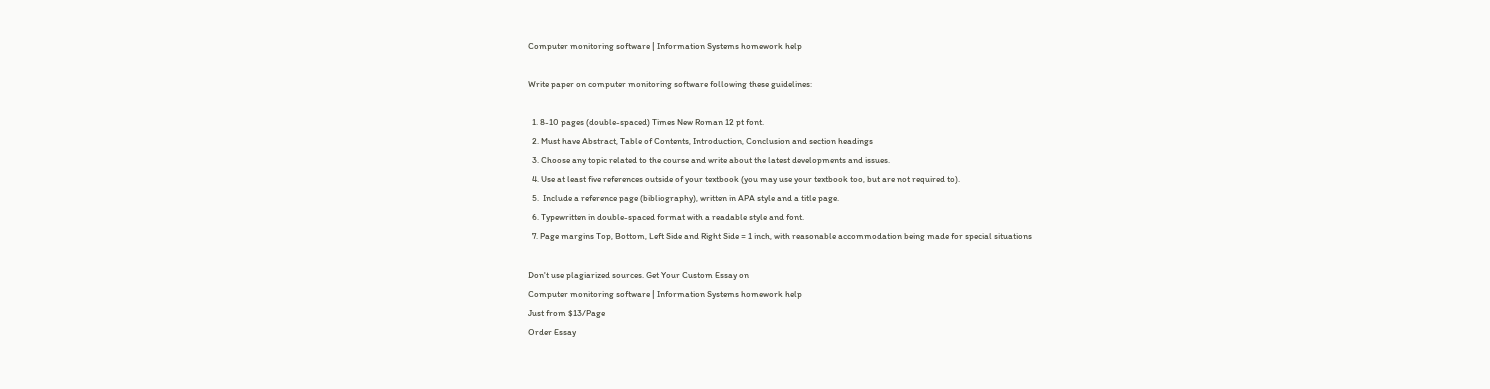Computer monitoring software | Information Systems homework help

Write paper on computer monitoring software following these guidelines:

  1. 8-10 pages (double-spaced) Times New Roman 12 pt font.
  2. Must have Abstract, Table of Contents, Introduction, Conclusion and section headings
  3. Choose any topic related to the course and write about the latest developments and issues.
  4. Use at least five references outside of your textbook (you may use your textbook too, but are not required to).
  5.  Include a reference page (bibliography), written in APA style and a title page.
  6. Typewritten in double-spaced format with a readable style and font.
  7. Page margins Top, Bottom, Left Side and Right Side = 1 inch, with reasonable accommodation being made for special situations

Don't use plagiarized sources. Get Your Custom Essay on
Computer monitoring software | Information Systems homework help
Just from $13/Page
Order Essay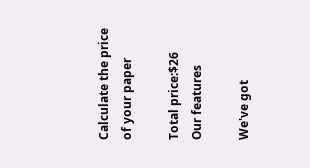Calculate the price of your paper

Total price:$26
Our features

We've got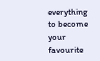everything to become your favourite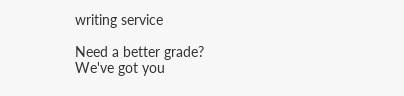writing service

Need a better grade?
We've got you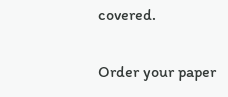covered.

Order your paper